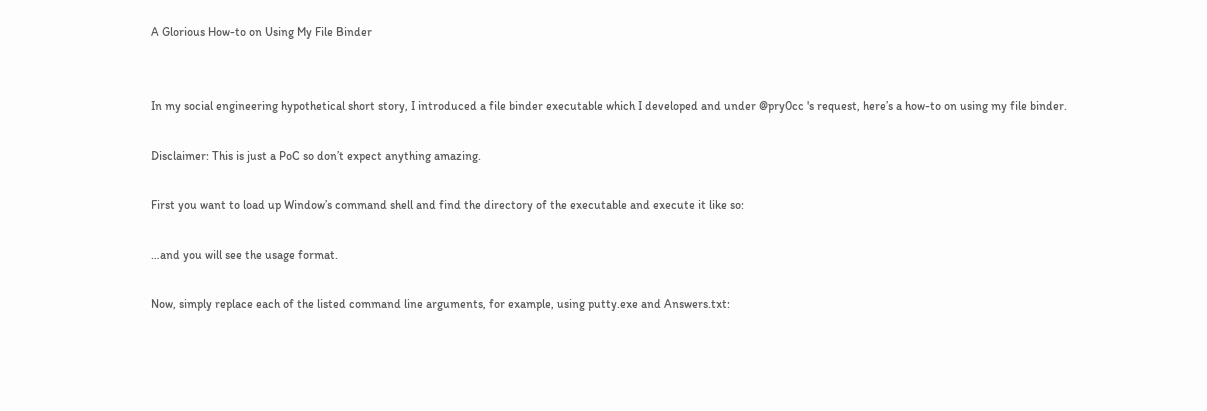A Glorious How-to on Using My File Binder


In my social engineering hypothetical short story, I introduced a file binder executable which I developed and under @pry0cc 's request, here’s a how-to on using my file binder.

Disclaimer: This is just a PoC so don’t expect anything amazing.

First you want to load up Window’s command shell and find the directory of the executable and execute it like so:

…and you will see the usage format.

Now, simply replace each of the listed command line arguments, for example, using putty.exe and Answers.txt: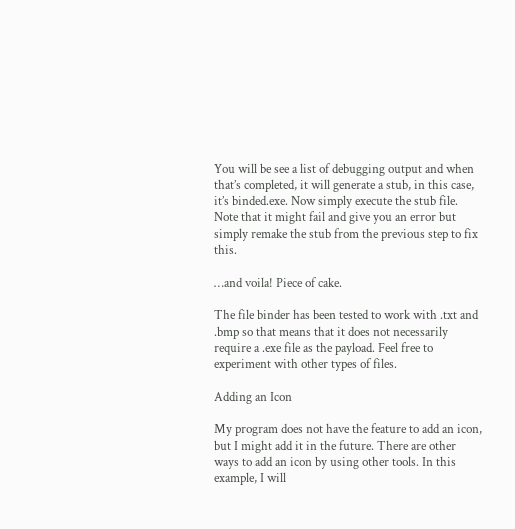You will be see a list of debugging output and when that’s completed, it will generate a stub, in this case, it’s binded.exe. Now simply execute the stub file. Note that it might fail and give you an error but simply remake the stub from the previous step to fix this.

…and voila! Piece of cake.

The file binder has been tested to work with .txt and .bmp so that means that it does not necessarily require a .exe file as the payload. Feel free to experiment with other types of files.

Adding an Icon

My program does not have the feature to add an icon, but I might add it in the future. There are other ways to add an icon by using other tools. In this example, I will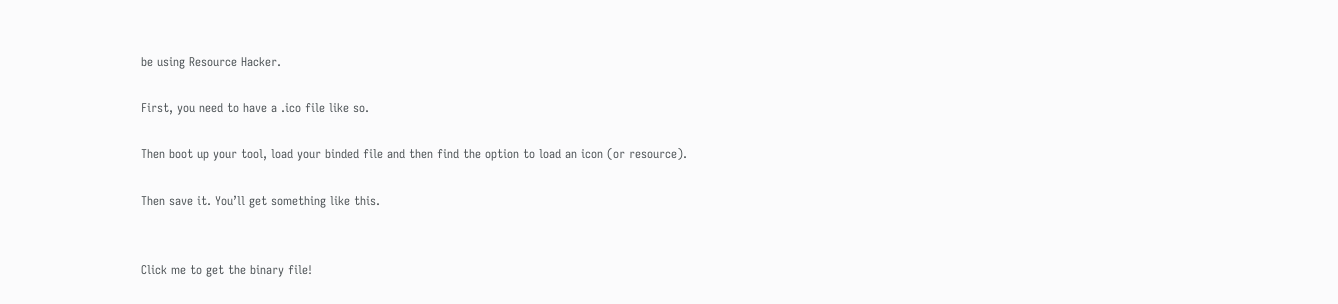be using Resource Hacker.

First, you need to have a .ico file like so.

Then boot up your tool, load your binded file and then find the option to load an icon (or resource).

Then save it. You’ll get something like this.


Click me to get the binary file!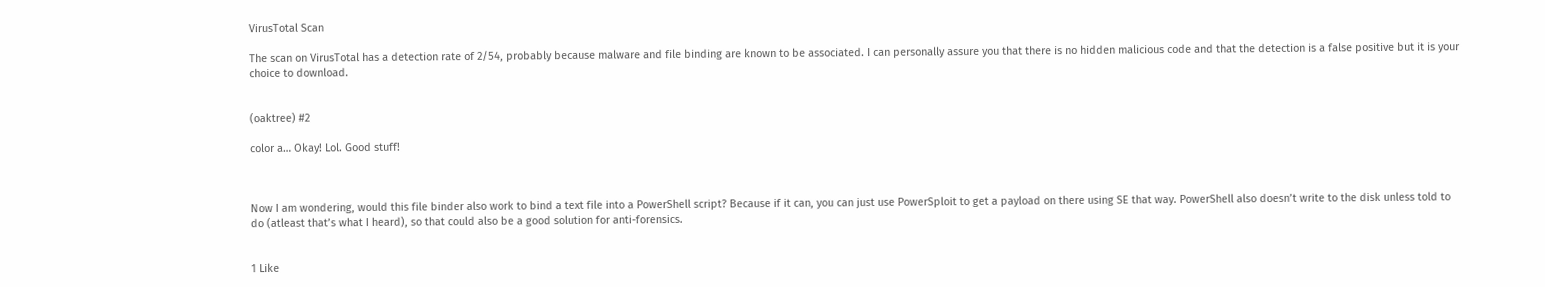VirusTotal Scan

The scan on VirusTotal has a detection rate of 2/54, probably because malware and file binding are known to be associated. I can personally assure you that there is no hidden malicious code and that the detection is a false positive but it is your choice to download.


(oaktree) #2

color a… Okay! Lol. Good stuff!



Now I am wondering, would this file binder also work to bind a text file into a PowerShell script? Because if it can, you can just use PowerSploit to get a payload on there using SE that way. PowerShell also doesn’t write to the disk unless told to do (atleast that’s what I heard), so that could also be a good solution for anti-forensics.


1 Like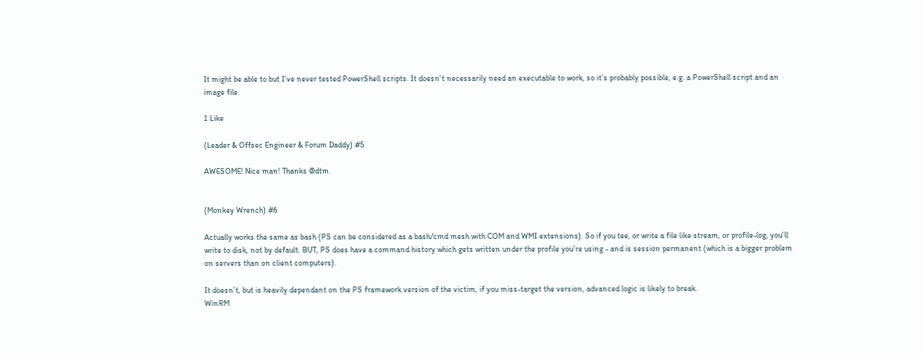It might be able to but I’ve never tested PowerShell scripts. It doesn’t necessarily need an executable to work, so it’s probably possible, e.g. a PowerShell script and an image file.

1 Like

(Leader & Offsec Engineer & Forum Daddy) #5

AWESOME! Nice man! Thanks @dtm


(Monkey Wrench) #6

Actually works the same as bash (PS can be considered as a bash/cmd mesh with COM and WMI extensions). So if you tee, or write a file like stream, or profile-log, you’ll write to disk, not by default. BUT, PS does have a command history which gets written under the profile you’re using - and is session permanent (which is a bigger problem on servers than on client computers).

It doesn’t, but is heavily dependant on the PS framework version of the victim, if you miss-target the version, advanced logic is likely to break.
WinRM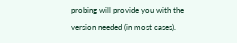probing will provide you with the version needed (in most cases).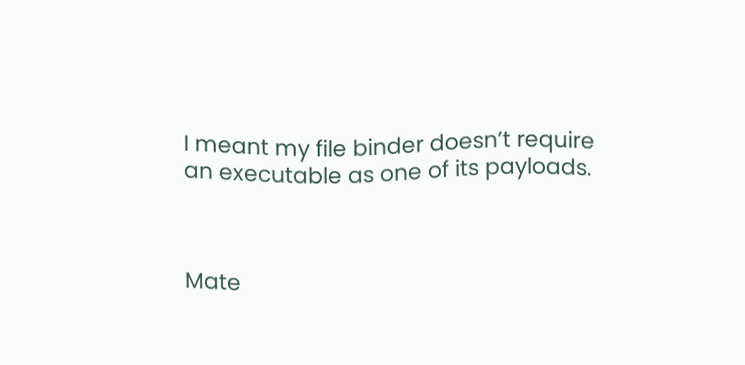I meant my file binder doesn’t require an executable as one of its payloads.



Mate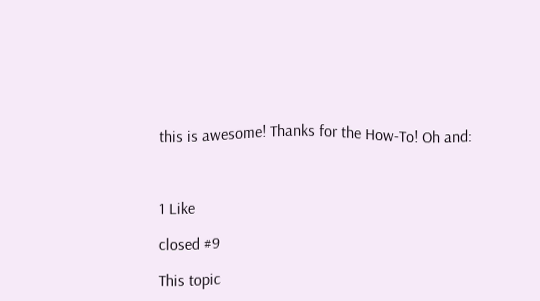this is awesome! Thanks for the How-To! Oh and:



1 Like

closed #9

This topic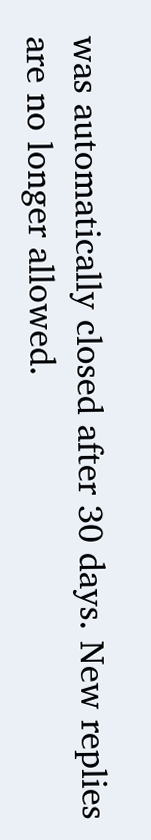was automatically closed after 30 days. New replies are no longer allowed.